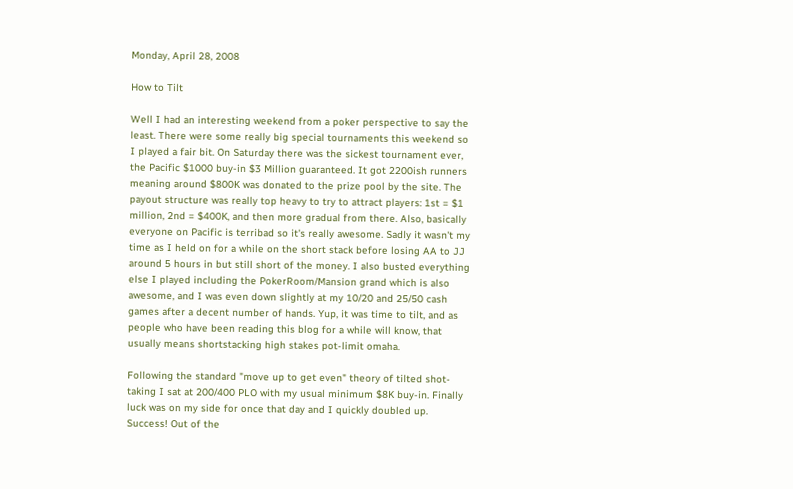Monday, April 28, 2008

How to Tilt

Well I had an interesting weekend from a poker perspective to say the least. There were some really big special tournaments this weekend so I played a fair bit. On Saturday there was the sickest tournament ever, the Pacific $1000 buy-in $3 Million guaranteed. It got 2200ish runners meaning around $800K was donated to the prize pool by the site. The payout structure was really top heavy to try to attract players: 1st = $1 million, 2nd = $400K, and then more gradual from there. Also, basically everyone on Pacific is terribad so it's really awesome. Sadly it wasn't my time as I held on for a while on the short stack before losing AA to JJ around 5 hours in but still short of the money. I also busted everything else I played including the PokerRoom/Mansion grand which is also awesome, and I was even down slightly at my 10/20 and 25/50 cash games after a decent number of hands. Yup, it was time to tilt, and as people who have been reading this blog for a while will know, that usually means shortstacking high stakes pot-limit omaha.

Following the standard "move up to get even" theory of tilted shot-taking I sat at 200/400 PLO with my usual minimum $8K buy-in. Finally luck was on my side for once that day and I quickly doubled up. Success! Out of the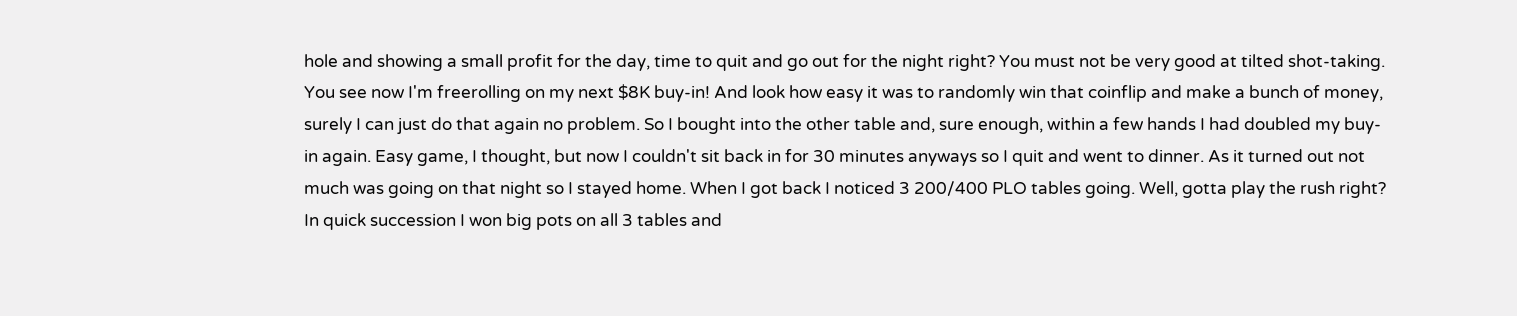hole and showing a small profit for the day, time to quit and go out for the night right? You must not be very good at tilted shot-taking. You see now I'm freerolling on my next $8K buy-in! And look how easy it was to randomly win that coinflip and make a bunch of money, surely I can just do that again no problem. So I bought into the other table and, sure enough, within a few hands I had doubled my buy-in again. Easy game, I thought, but now I couldn't sit back in for 30 minutes anyways so I quit and went to dinner. As it turned out not much was going on that night so I stayed home. When I got back I noticed 3 200/400 PLO tables going. Well, gotta play the rush right? In quick succession I won big pots on all 3 tables and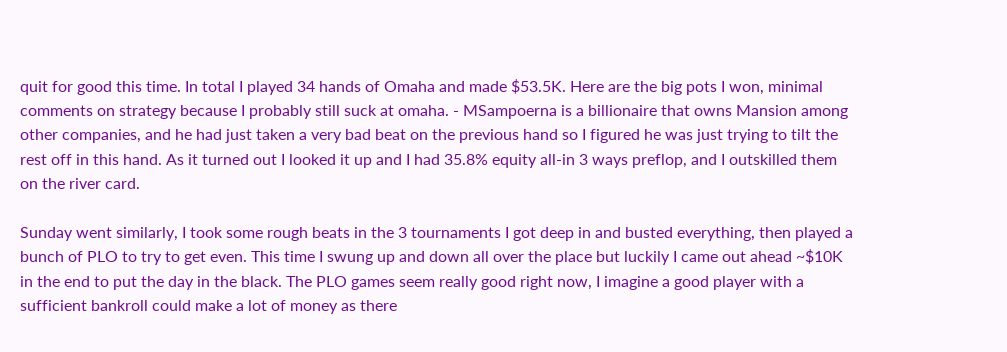quit for good this time. In total I played 34 hands of Omaha and made $53.5K. Here are the big pots I won, minimal comments on strategy because I probably still suck at omaha. - MSampoerna is a billionaire that owns Mansion among other companies, and he had just taken a very bad beat on the previous hand so I figured he was just trying to tilt the rest off in this hand. As it turned out I looked it up and I had 35.8% equity all-in 3 ways preflop, and I outskilled them on the river card.

Sunday went similarly, I took some rough beats in the 3 tournaments I got deep in and busted everything, then played a bunch of PLO to try to get even. This time I swung up and down all over the place but luckily I came out ahead ~$10K in the end to put the day in the black. The PLO games seem really good right now, I imagine a good player with a sufficient bankroll could make a lot of money as there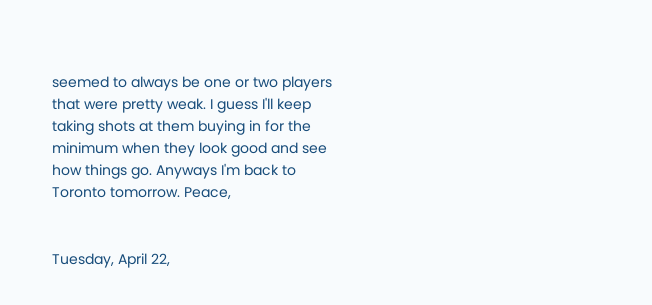seemed to always be one or two players that were pretty weak. I guess I'll keep taking shots at them buying in for the minimum when they look good and see how things go. Anyways I'm back to Toronto tomorrow. Peace,


Tuesday, April 22,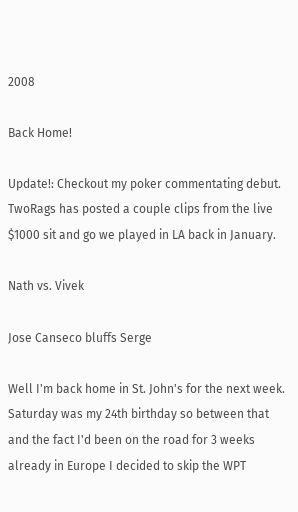2008

Back Home!

Update!: Checkout my poker commentating debut. TwoRags has posted a couple clips from the live $1000 sit and go we played in LA back in January.

Nath vs. Vivek

Jose Canseco bluffs Serge

Well I'm back home in St. John's for the next week. Saturday was my 24th birthday so between that and the fact I'd been on the road for 3 weeks already in Europe I decided to skip the WPT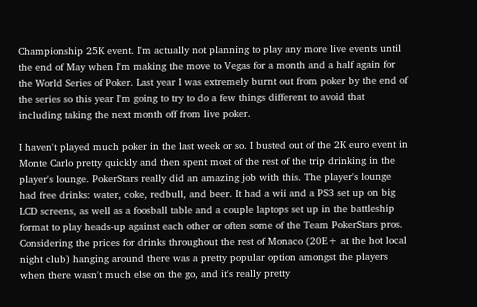Championship 25K event. I'm actually not planning to play any more live events until the end of May when I'm making the move to Vegas for a month and a half again for the World Series of Poker. Last year I was extremely burnt out from poker by the end of the series so this year I'm going to try to do a few things different to avoid that including taking the next month off from live poker.

I haven't played much poker in the last week or so. I busted out of the 2K euro event in Monte Carlo pretty quickly and then spent most of the rest of the trip drinking in the player's lounge. PokerStars really did an amazing job with this. The player's lounge had free drinks: water, coke, redbull, and beer. It had a wii and a PS3 set up on big LCD screens, as well as a foosball table and a couple laptops set up in the battleship format to play heads-up against each other or often some of the Team PokerStars pros. Considering the prices for drinks throughout the rest of Monaco (20E+ at the hot local night club) hanging around there was a pretty popular option amongst the players when there wasn't much else on the go, and it's really pretty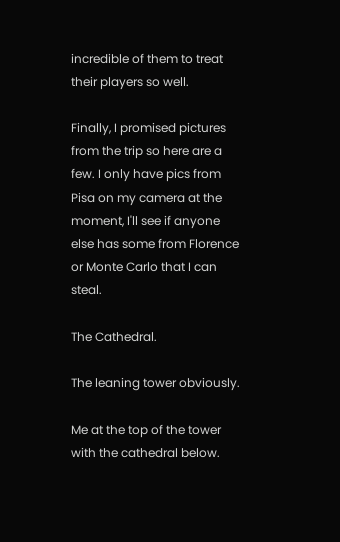incredible of them to treat their players so well.

Finally, I promised pictures from the trip so here are a few. I only have pics from Pisa on my camera at the moment, I'll see if anyone else has some from Florence or Monte Carlo that I can steal.

The Cathedral.

The leaning tower obviously.

Me at the top of the tower with the cathedral below.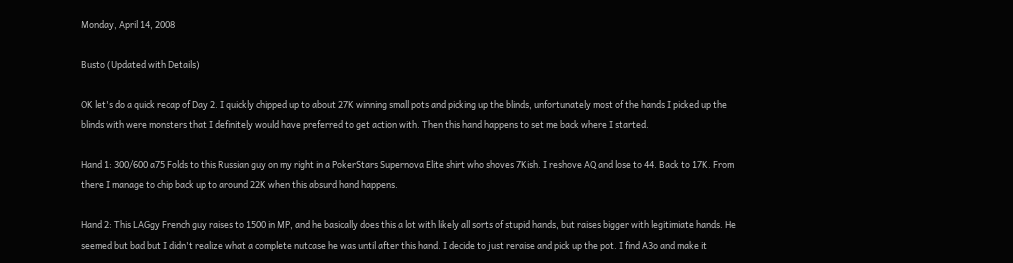Monday, April 14, 2008

Busto (Updated with Details)

OK let's do a quick recap of Day 2. I quickly chipped up to about 27K winning small pots and picking up the blinds, unfortunately most of the hands I picked up the blinds with were monsters that I definitely would have preferred to get action with. Then this hand happens to set me back where I started.

Hand 1: 300/600 a75 Folds to this Russian guy on my right in a PokerStars Supernova Elite shirt who shoves 7Kish. I reshove AQ and lose to 44. Back to 17K. From there I manage to chip back up to around 22K when this absurd hand happens.

Hand 2: This LAGgy French guy raises to 1500 in MP, and he basically does this a lot with likely all sorts of stupid hands, but raises bigger with legitimiate hands. He seemed but bad but I didn't realize what a complete nutcase he was until after this hand. I decide to just reraise and pick up the pot. I find A3o and make it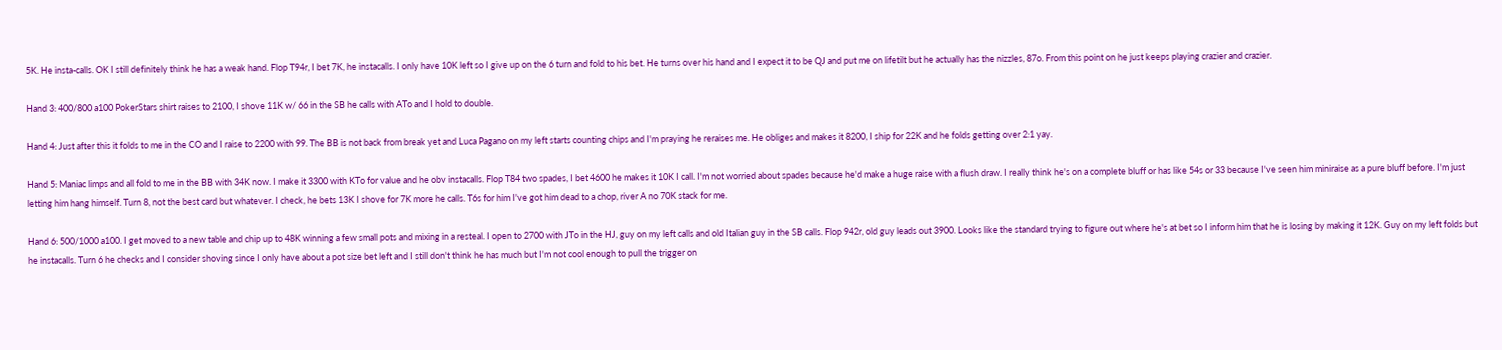5K. He insta-calls. OK I still definitely think he has a weak hand. Flop T94r, I bet 7K, he instacalls. I only have 10K left so I give up on the 6 turn and fold to his bet. He turns over his hand and I expect it to be QJ and put me on lifetilt but he actually has the nizzles, 87o. From this point on he just keeps playing crazier and crazier.

Hand 3: 400/800 a100 PokerStars shirt raises to 2100, I shove 11K w/ 66 in the SB he calls with ATo and I hold to double.

Hand 4: Just after this it folds to me in the CO and I raise to 2200 with 99. The BB is not back from break yet and Luca Pagano on my left starts counting chips and I'm praying he reraises me. He obliges and makes it 8200, I ship for 22K and he folds getting over 2:1 yay.

Hand 5: Maniac limps and all fold to me in the BB with 34K now. I make it 3300 with KTo for value and he obv instacalls. Flop T84 two spades, I bet 4600 he makes it 10K I call. I'm not worried about spades because he'd make a huge raise with a flush draw. I really think he's on a complete bluff or has like 54s or 33 because I've seen him miniraise as a pure bluff before. I'm just letting him hang himself. Turn 8, not the best card but whatever. I check, he bets 13K I shove for 7K more he calls. T6s for him I've got him dead to a chop, river A no 70K stack for me.

Hand 6: 500/1000 a100. I get moved to a new table and chip up to 48K winning a few small pots and mixing in a resteal. I open to 2700 with JTo in the HJ, guy on my left calls and old Italian guy in the SB calls. Flop 942r, old guy leads out 3900. Looks like the standard trying to figure out where he's at bet so I inform him that he is losing by making it 12K. Guy on my left folds but he instacalls. Turn 6 he checks and I consider shoving since I only have about a pot size bet left and I still don't think he has much but I'm not cool enough to pull the trigger on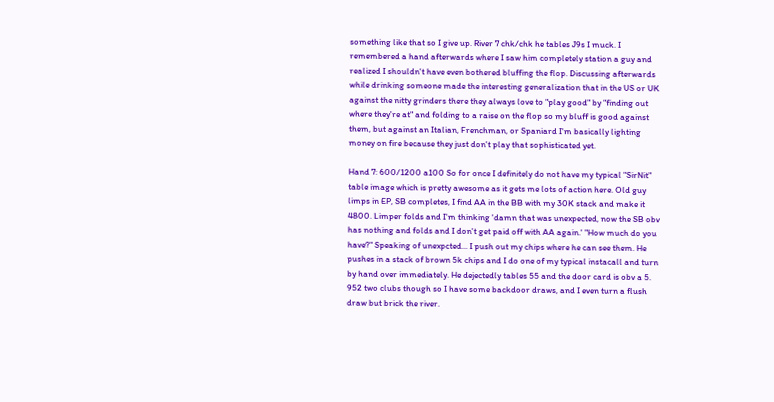something like that so I give up. River 7 chk/chk he tables J9s I muck. I remembered a hand afterwards where I saw him completely station a guy and realized I shouldn't have even bothered bluffing the flop. Discussing afterwards while drinking someone made the interesting generalization that in the US or UK against the nitty grinders there they always love to "play good" by "finding out where they're at" and folding to a raise on the flop so my bluff is good against them, but against an Italian, Frenchman, or Spaniard I'm basically lighting money on fire because they just don't play that sophisticated yet.

Hand 7: 600/1200 a100 So for once I definitely do not have my typical "SirNit" table image which is pretty awesome as it gets me lots of action here. Old guy limps in EP, SB completes, I find AA in the BB with my 30K stack and make it 4800. Limper folds and I'm thinking 'damn that was unexpected, now the SB obv has nothing and folds and I don't get paid off with AA again.' "How much do you have?" Speaking of unexpcted... I push out my chips where he can see them. He pushes in a stack of brown 5k chips and I do one of my typical instacall and turn by hand over immediately. He dejectedly tables 55 and the door card is obv a 5. 952 two clubs though so I have some backdoor draws, and I even turn a flush draw but brick the river.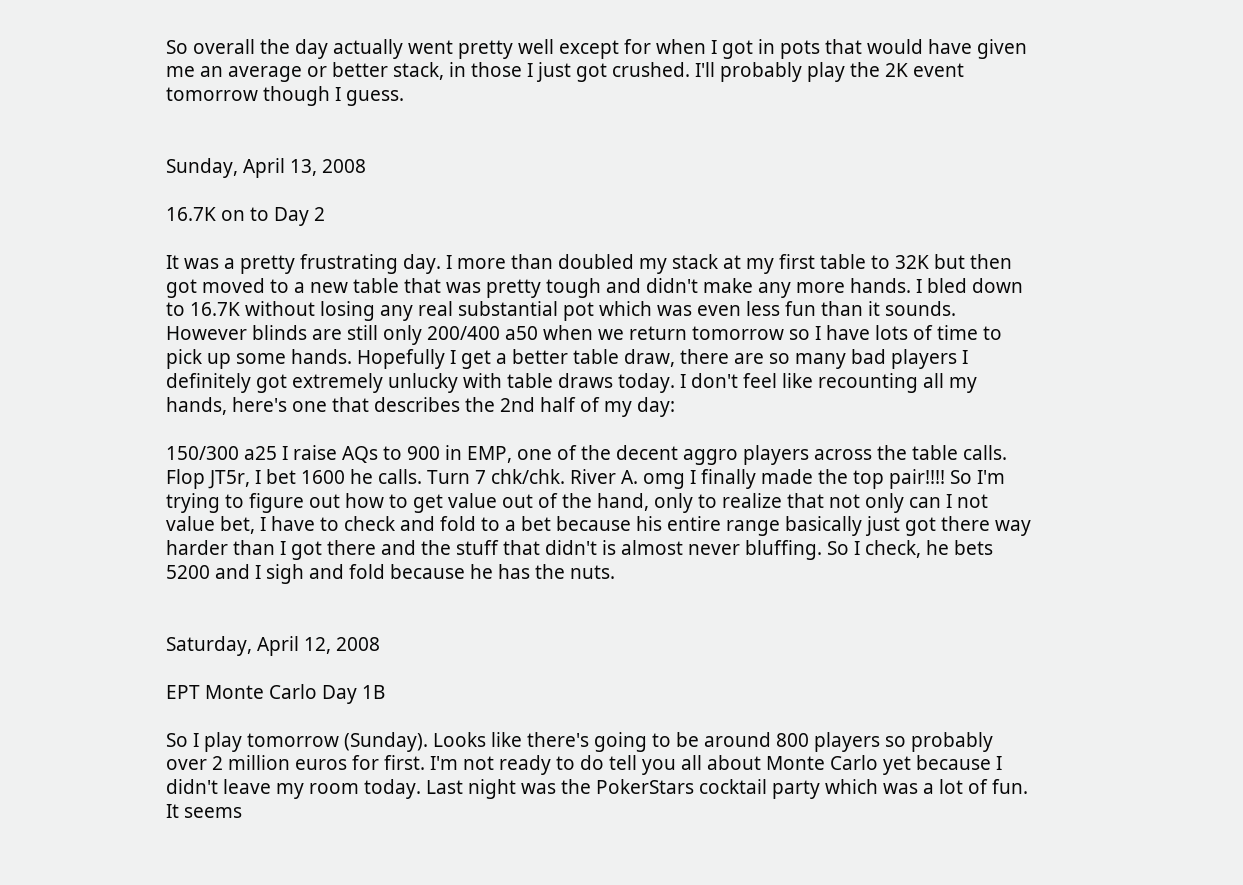So overall the day actually went pretty well except for when I got in pots that would have given me an average or better stack, in those I just got crushed. I'll probably play the 2K event tomorrow though I guess.


Sunday, April 13, 2008

16.7K on to Day 2

It was a pretty frustrating day. I more than doubled my stack at my first table to 32K but then got moved to a new table that was pretty tough and didn't make any more hands. I bled down to 16.7K without losing any real substantial pot which was even less fun than it sounds. However blinds are still only 200/400 a50 when we return tomorrow so I have lots of time to pick up some hands. Hopefully I get a better table draw, there are so many bad players I definitely got extremely unlucky with table draws today. I don't feel like recounting all my hands, here's one that describes the 2nd half of my day:

150/300 a25 I raise AQs to 900 in EMP, one of the decent aggro players across the table calls. Flop JT5r, I bet 1600 he calls. Turn 7 chk/chk. River A. omg I finally made the top pair!!!! So I'm trying to figure out how to get value out of the hand, only to realize that not only can I not value bet, I have to check and fold to a bet because his entire range basically just got there way harder than I got there and the stuff that didn't is almost never bluffing. So I check, he bets 5200 and I sigh and fold because he has the nuts.


Saturday, April 12, 2008

EPT Monte Carlo Day 1B

So I play tomorrow (Sunday). Looks like there's going to be around 800 players so probably over 2 million euros for first. I'm not ready to do tell you all about Monte Carlo yet because I didn't leave my room today. Last night was the PokerStars cocktail party which was a lot of fun. It seems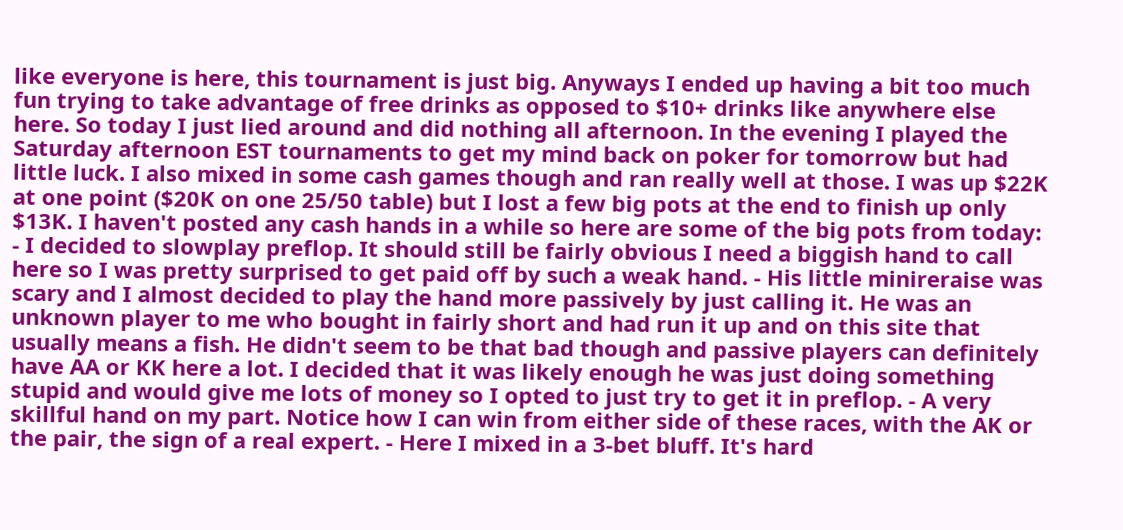like everyone is here, this tournament is just big. Anyways I ended up having a bit too much fun trying to take advantage of free drinks as opposed to $10+ drinks like anywhere else here. So today I just lied around and did nothing all afternoon. In the evening I played the Saturday afternoon EST tournaments to get my mind back on poker for tomorrow but had little luck. I also mixed in some cash games though and ran really well at those. I was up $22K at one point ($20K on one 25/50 table) but I lost a few big pots at the end to finish up only $13K. I haven't posted any cash hands in a while so here are some of the big pots from today: - I decided to slowplay preflop. It should still be fairly obvious I need a biggish hand to call here so I was pretty surprised to get paid off by such a weak hand. - His little minireraise was scary and I almost decided to play the hand more passively by just calling it. He was an unknown player to me who bought in fairly short and had run it up and on this site that usually means a fish. He didn't seem to be that bad though and passive players can definitely have AA or KK here a lot. I decided that it was likely enough he was just doing something stupid and would give me lots of money so I opted to just try to get it in preflop. - A very skillful hand on my part. Notice how I can win from either side of these races, with the AK or the pair, the sign of a real expert. - Here I mixed in a 3-bet bluff. It's hard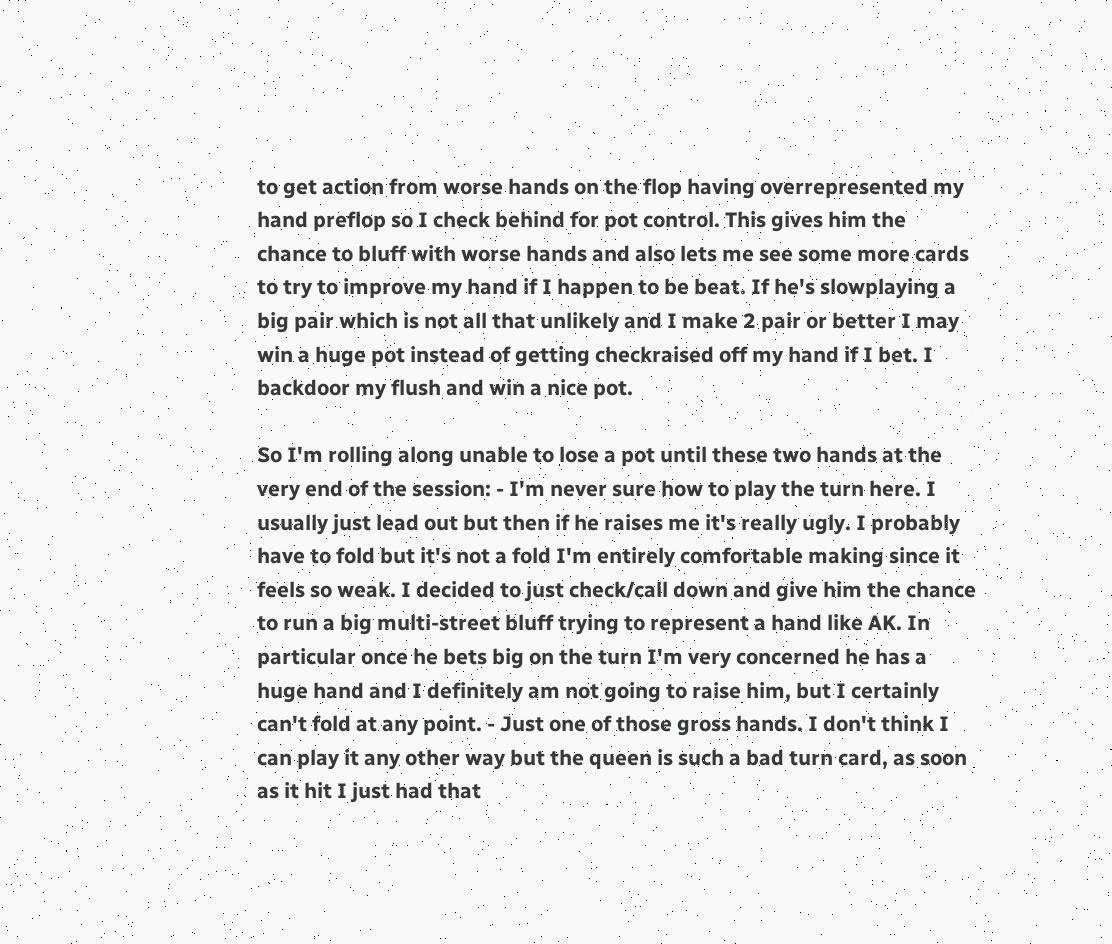to get action from worse hands on the flop having overrepresented my hand preflop so I check behind for pot control. This gives him the chance to bluff with worse hands and also lets me see some more cards to try to improve my hand if I happen to be beat. If he's slowplaying a big pair which is not all that unlikely and I make 2 pair or better I may win a huge pot instead of getting checkraised off my hand if I bet. I backdoor my flush and win a nice pot.

So I'm rolling along unable to lose a pot until these two hands at the very end of the session: - I'm never sure how to play the turn here. I usually just lead out but then if he raises me it's really ugly. I probably have to fold but it's not a fold I'm entirely comfortable making since it feels so weak. I decided to just check/call down and give him the chance to run a big multi-street bluff trying to represent a hand like AK. In particular once he bets big on the turn I'm very concerned he has a huge hand and I definitely am not going to raise him, but I certainly can't fold at any point. - Just one of those gross hands. I don't think I can play it any other way but the queen is such a bad turn card, as soon as it hit I just had that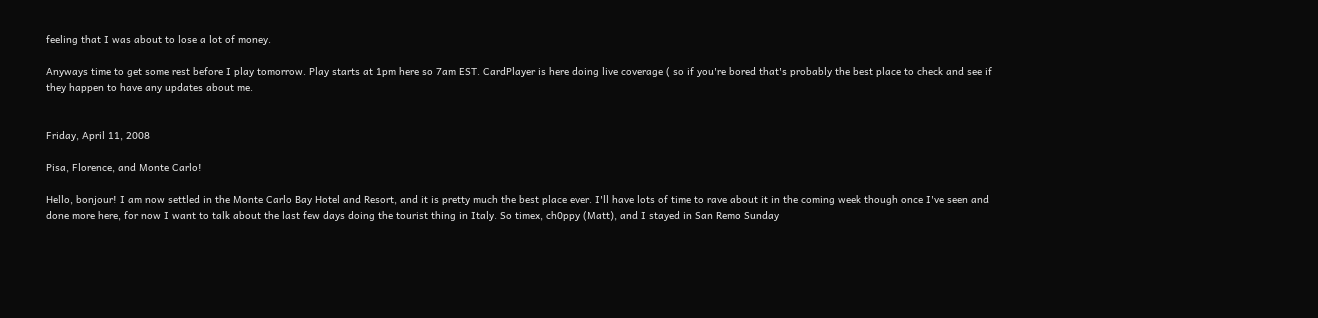feeling that I was about to lose a lot of money.

Anyways time to get some rest before I play tomorrow. Play starts at 1pm here so 7am EST. CardPlayer is here doing live coverage ( so if you're bored that's probably the best place to check and see if they happen to have any updates about me.


Friday, April 11, 2008

Pisa, Florence, and Monte Carlo!

Hello, bonjour! I am now settled in the Monte Carlo Bay Hotel and Resort, and it is pretty much the best place ever. I'll have lots of time to rave about it in the coming week though once I've seen and done more here, for now I want to talk about the last few days doing the tourist thing in Italy. So timex, ch0ppy (Matt), and I stayed in San Remo Sunday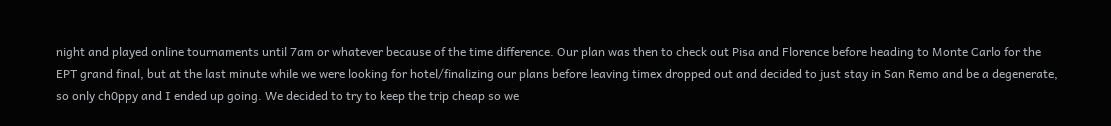night and played online tournaments until 7am or whatever because of the time difference. Our plan was then to check out Pisa and Florence before heading to Monte Carlo for the EPT grand final, but at the last minute while we were looking for hotel/finalizing our plans before leaving timex dropped out and decided to just stay in San Remo and be a degenerate, so only ch0ppy and I ended up going. We decided to try to keep the trip cheap so we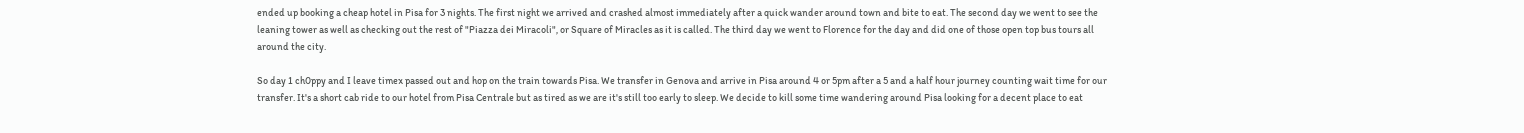ended up booking a cheap hotel in Pisa for 3 nights. The first night we arrived and crashed almost immediately after a quick wander around town and bite to eat. The second day we went to see the leaning tower as well as checking out the rest of "Piazza dei Miracoli", or Square of Miracles as it is called. The third day we went to Florence for the day and did one of those open top bus tours all around the city.

So day 1 ch0ppy and I leave timex passed out and hop on the train towards Pisa. We transfer in Genova and arrive in Pisa around 4 or 5pm after a 5 and a half hour journey counting wait time for our transfer. It's a short cab ride to our hotel from Pisa Centrale but as tired as we are it's still too early to sleep. We decide to kill some time wandering around Pisa looking for a decent place to eat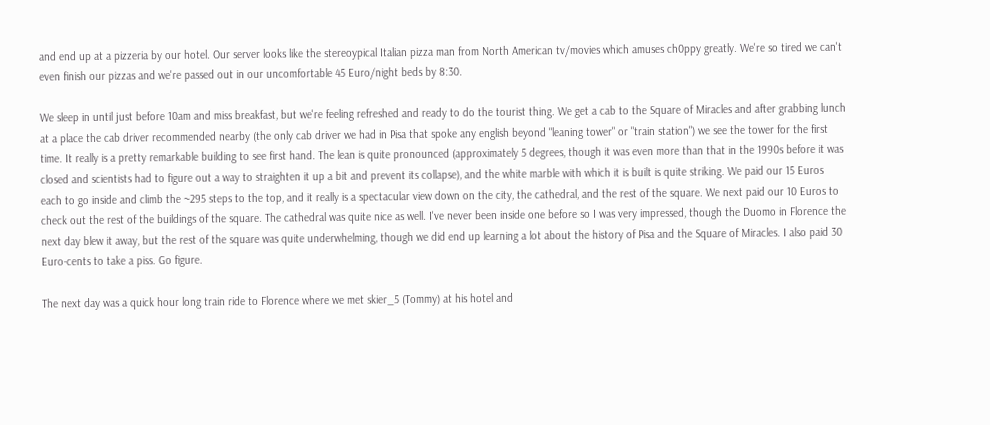and end up at a pizzeria by our hotel. Our server looks like the stereoypical Italian pizza man from North American tv/movies which amuses ch0ppy greatly. We're so tired we can't even finish our pizzas and we're passed out in our uncomfortable 45 Euro/night beds by 8:30.

We sleep in until just before 10am and miss breakfast, but we're feeling refreshed and ready to do the tourist thing. We get a cab to the Square of Miracles and after grabbing lunch at a place the cab driver recommended nearby (the only cab driver we had in Pisa that spoke any english beyond "leaning tower" or "train station") we see the tower for the first time. It really is a pretty remarkable building to see first hand. The lean is quite pronounced (approximately 5 degrees, though it was even more than that in the 1990s before it was closed and scientists had to figure out a way to straighten it up a bit and prevent its collapse), and the white marble with which it is built is quite striking. We paid our 15 Euros each to go inside and climb the ~295 steps to the top, and it really is a spectacular view down on the city, the cathedral, and the rest of the square. We next paid our 10 Euros to check out the rest of the buildings of the square. The cathedral was quite nice as well. I've never been inside one before so I was very impressed, though the Duomo in Florence the next day blew it away, but the rest of the square was quite underwhelming, though we did end up learning a lot about the history of Pisa and the Square of Miracles. I also paid 30 Euro-cents to take a piss. Go figure.

The next day was a quick hour long train ride to Florence where we met skier_5 (Tommy) at his hotel and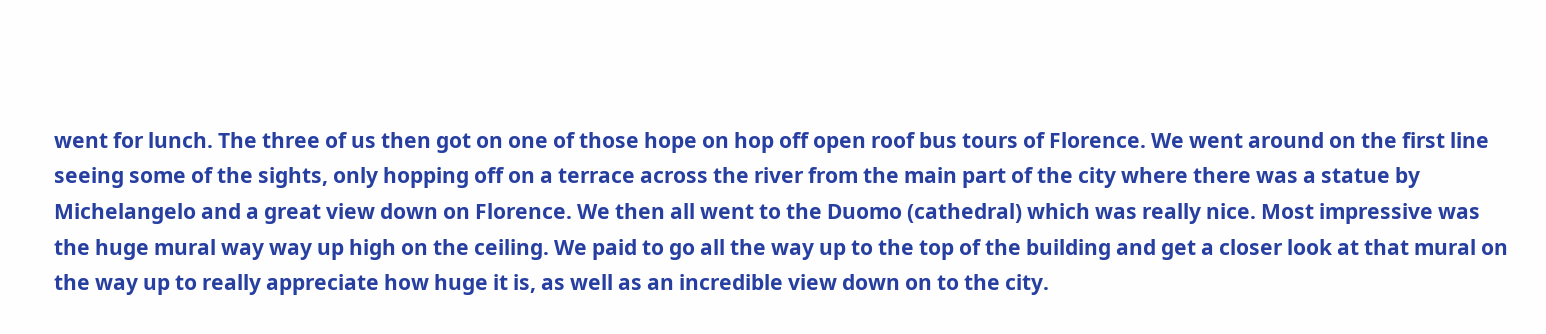went for lunch. The three of us then got on one of those hope on hop off open roof bus tours of Florence. We went around on the first line seeing some of the sights, only hopping off on a terrace across the river from the main part of the city where there was a statue by Michelangelo and a great view down on Florence. We then all went to the Duomo (cathedral) which was really nice. Most impressive was the huge mural way way up high on the ceiling. We paid to go all the way up to the top of the building and get a closer look at that mural on the way up to really appreciate how huge it is, as well as an incredible view down on to the city.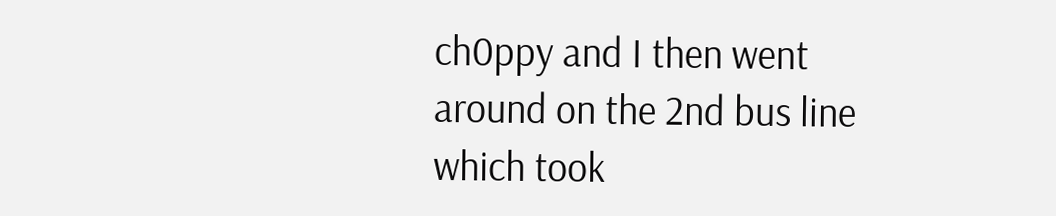ch0ppy and I then went around on the 2nd bus line which took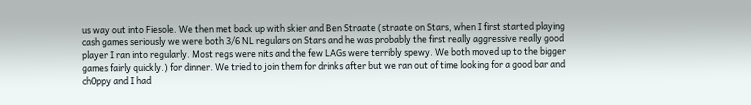us way out into Fiesole. We then met back up with skier and Ben Straate (straate on Stars, when I first started playing cash games seriously we were both 3/6 NL regulars on Stars and he was probably the first really aggressive really good player I ran into regularly. Most regs were nits and the few LAGs were terribly spewy. We both moved up to the bigger games fairly quickly.) for dinner. We tried to join them for drinks after but we ran out of time looking for a good bar and ch0ppy and I had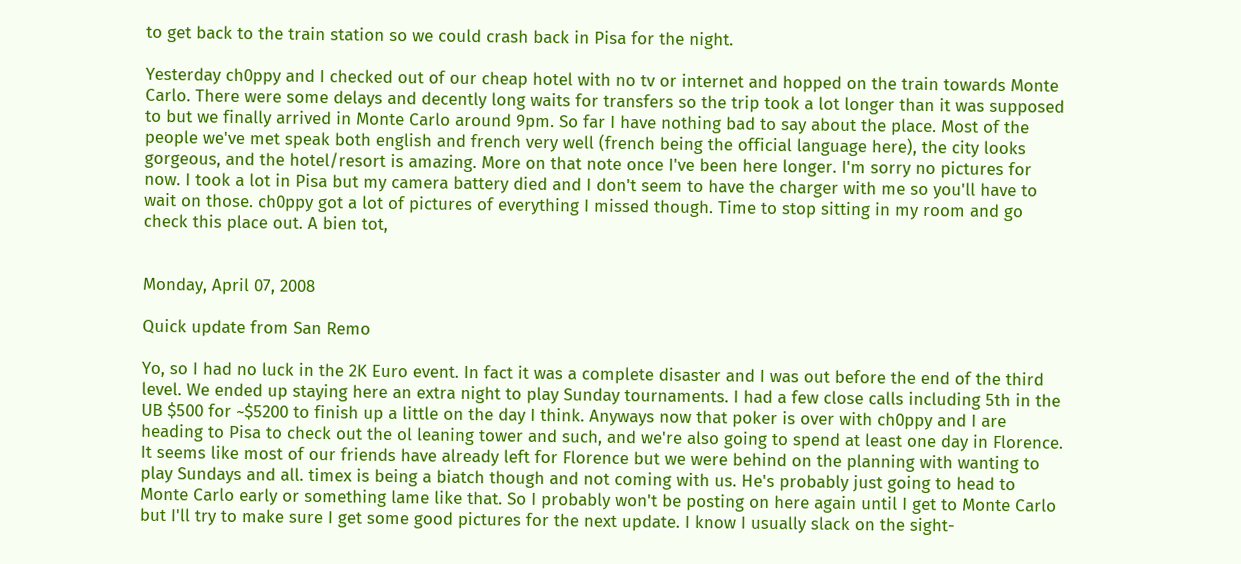to get back to the train station so we could crash back in Pisa for the night.

Yesterday ch0ppy and I checked out of our cheap hotel with no tv or internet and hopped on the train towards Monte Carlo. There were some delays and decently long waits for transfers so the trip took a lot longer than it was supposed to but we finally arrived in Monte Carlo around 9pm. So far I have nothing bad to say about the place. Most of the people we've met speak both english and french very well (french being the official language here), the city looks gorgeous, and the hotel/resort is amazing. More on that note once I've been here longer. I'm sorry no pictures for now. I took a lot in Pisa but my camera battery died and I don't seem to have the charger with me so you'll have to wait on those. ch0ppy got a lot of pictures of everything I missed though. Time to stop sitting in my room and go check this place out. A bien tot,


Monday, April 07, 2008

Quick update from San Remo

Yo, so I had no luck in the 2K Euro event. In fact it was a complete disaster and I was out before the end of the third level. We ended up staying here an extra night to play Sunday tournaments. I had a few close calls including 5th in the UB $500 for ~$5200 to finish up a little on the day I think. Anyways now that poker is over with ch0ppy and I are heading to Pisa to check out the ol leaning tower and such, and we're also going to spend at least one day in Florence. It seems like most of our friends have already left for Florence but we were behind on the planning with wanting to play Sundays and all. timex is being a biatch though and not coming with us. He's probably just going to head to Monte Carlo early or something lame like that. So I probably won't be posting on here again until I get to Monte Carlo but I'll try to make sure I get some good pictures for the next update. I know I usually slack on the sight-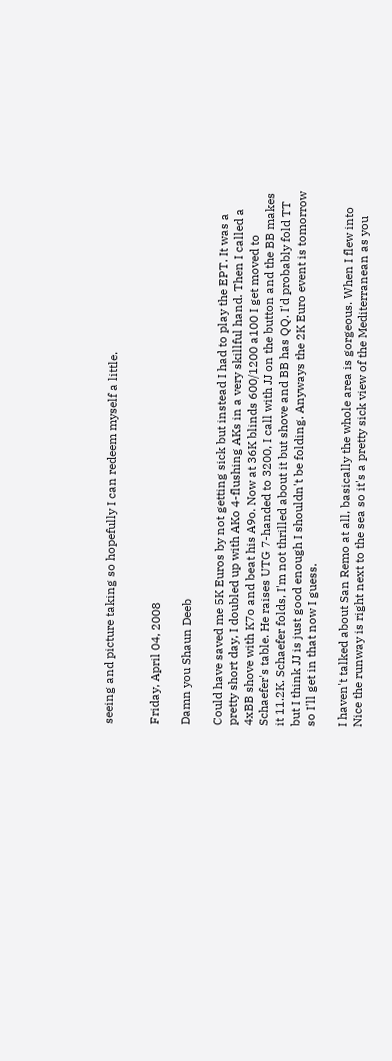seeing and picture taking so hopefully I can redeem myself a little.


Friday, April 04, 2008

Damn you Shaun Deeb

Could have saved me 5K Euros by not getting sick but instead I had to play the EPT. It was a pretty short day, I doubled up with AKo 4-flushing AKs in a very skillful hand. Then I called a 4xBB shove with K7o and beat his A9o. Now at 36K blinds 600/1200 a100 I get moved to Schaefer's table. He raises UTG 7-handed to 3200, I call with JJ on the button and the BB makes it 11.2K. Schaefer folds, I'm not thrilled about it but shove and BB has QQ. I'd probably fold TT but I think JJ is just good enough I shouldn't be folding. Anyways the 2K Euro event is tomorrow so I'll get in that now I guess.

I haven't talked about San Remo at all, basically the whole area is gorgeous. When I flew into Nice the runway is right next to the sea so it's a pretty sick view of the Mediterranean as you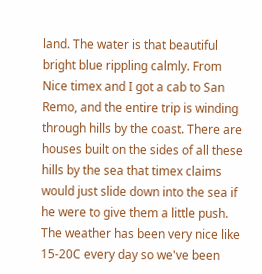land. The water is that beautiful bright blue rippling calmly. From Nice timex and I got a cab to San Remo, and the entire trip is winding through hills by the coast. There are houses built on the sides of all these hills by the sea that timex claims would just slide down into the sea if he were to give them a little push. The weather has been very nice like 15-20C every day so we've been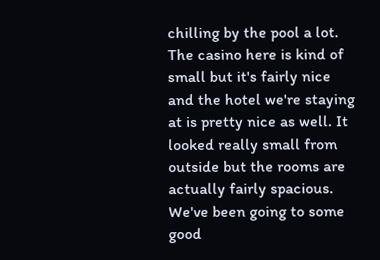chilling by the pool a lot. The casino here is kind of small but it's fairly nice and the hotel we're staying at is pretty nice as well. It looked really small from outside but the rooms are actually fairly spacious. We've been going to some good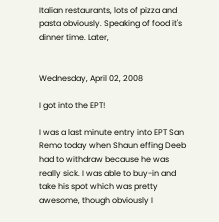Italian restaurants, lots of pizza and pasta obviously. Speaking of food it's dinner time. Later,


Wednesday, April 02, 2008

I got into the EPT!

I was a last minute entry into EPT San Remo today when Shaun effing Deeb had to withdraw because he was really sick. I was able to buy-in and take his spot which was pretty awesome, though obviously I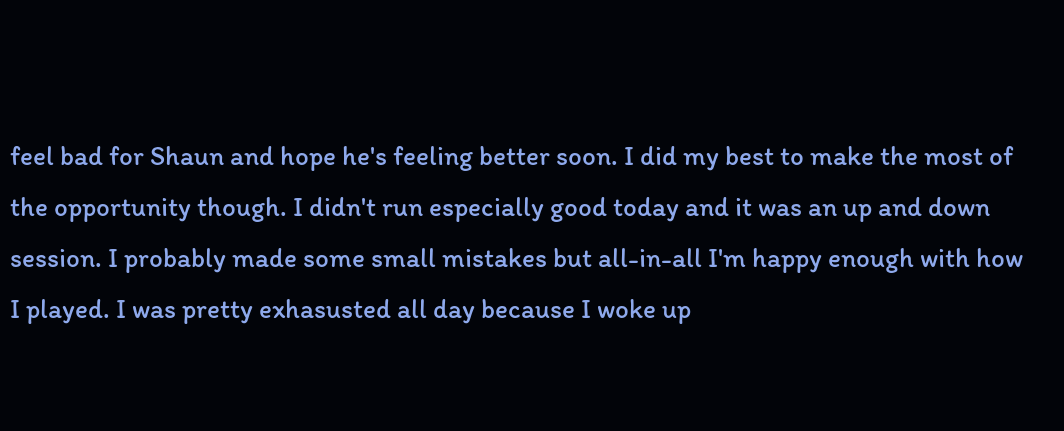feel bad for Shaun and hope he's feeling better soon. I did my best to make the most of the opportunity though. I didn't run especially good today and it was an up and down session. I probably made some small mistakes but all-in-all I'm happy enough with how I played. I was pretty exhasusted all day because I woke up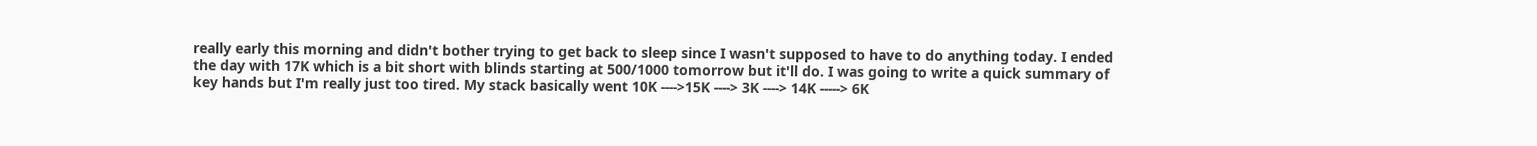really early this morning and didn't bother trying to get back to sleep since I wasn't supposed to have to do anything today. I ended the day with 17K which is a bit short with blinds starting at 500/1000 tomorrow but it'll do. I was going to write a quick summary of key hands but I'm really just too tired. My stack basically went 10K ---->15K ----> 3K ----> 14K -----> 6K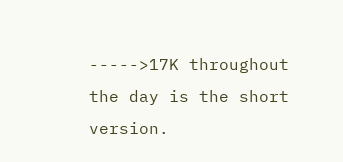----->17K throughout the day is the short version.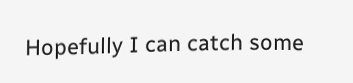Hopefully I can catch some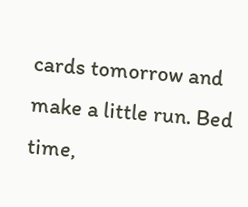cards tomorrow and make a little run. Bed time,